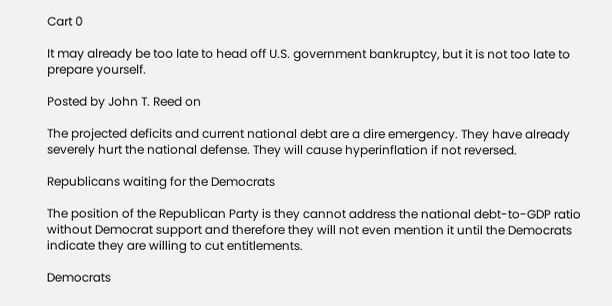Cart 0

It may already be too late to head off U.S. government bankruptcy, but it is not too late to prepare yourself.

Posted by John T. Reed on

The projected deficits and current national debt are a dire emergency. They have already severely hurt the national defense. They will cause hyperinflation if not reversed.

Republicans waiting for the Democrats

The position of the Republican Party is they cannot address the national debt-to-GDP ratio without Democrat support and therefore they will not even mention it until the Democrats indicate they are willing to cut entitlements.

Democrats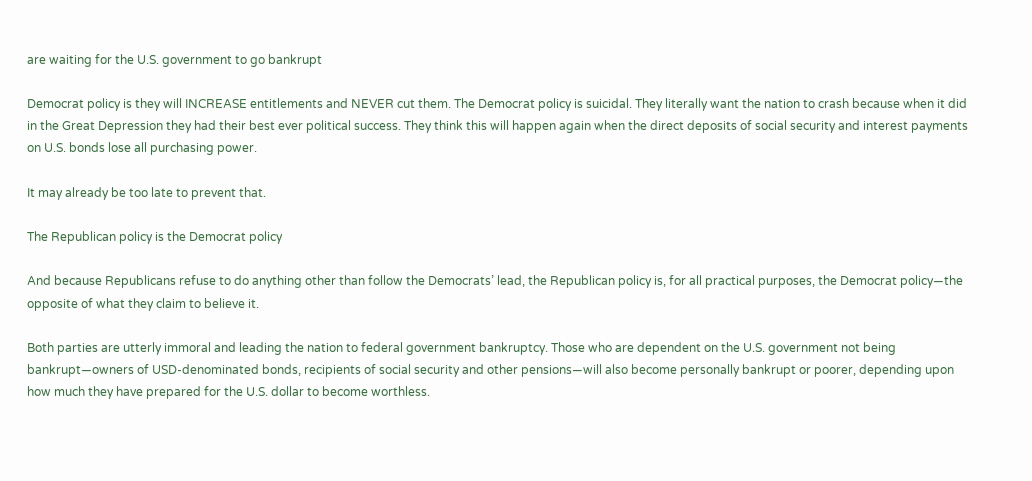are waiting for the U.S. government to go bankrupt

Democrat policy is they will INCREASE entitlements and NEVER cut them. The Democrat policy is suicidal. They literally want the nation to crash because when it did in the Great Depression they had their best ever political success. They think this will happen again when the direct deposits of social security and interest payments on U.S. bonds lose all purchasing power.

It may already be too late to prevent that.

The Republican policy is the Democrat policy

And because Republicans refuse to do anything other than follow the Democrats’ lead, the Republican policy is, for all practical purposes, the Democrat policy—the opposite of what they claim to believe it.

Both parties are utterly immoral and leading the nation to federal government bankruptcy. Those who are dependent on the U.S. government not being bankrupt—owners of USD-denominated bonds, recipients of social security and other pensions—will also become personally bankrupt or poorer, depending upon how much they have prepared for the U.S. dollar to become worthless.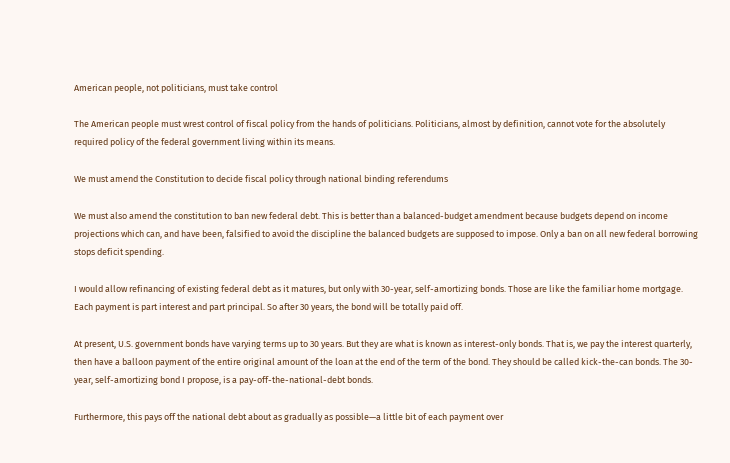American people, not politicians, must take control

The American people must wrest control of fiscal policy from the hands of politicians. Politicians, almost by definition, cannot vote for the absolutely required policy of the federal government living within its means.

We must amend the Constitution to decide fiscal policy through national binding referendums

We must also amend the constitution to ban new federal debt. This is better than a balanced-budget amendment because budgets depend on income projections which can, and have been, falsified to avoid the discipline the balanced budgets are supposed to impose. Only a ban on all new federal borrowing stops deficit spending.

I would allow refinancing of existing federal debt as it matures, but only with 30-year, self-amortizing bonds. Those are like the familiar home mortgage. Each payment is part interest and part principal. So after 30 years, the bond will be totally paid off.

At present, U.S. government bonds have varying terms up to 30 years. But they are what is known as interest-only bonds. That is, we pay the interest quarterly, then have a balloon payment of the entire original amount of the loan at the end of the term of the bond. They should be called kick-the-can bonds. The 30-year, self-amortizing bond I propose, is a pay-off-the-national-debt bonds.

Furthermore, this pays off the national debt about as gradually as possible—a little bit of each payment over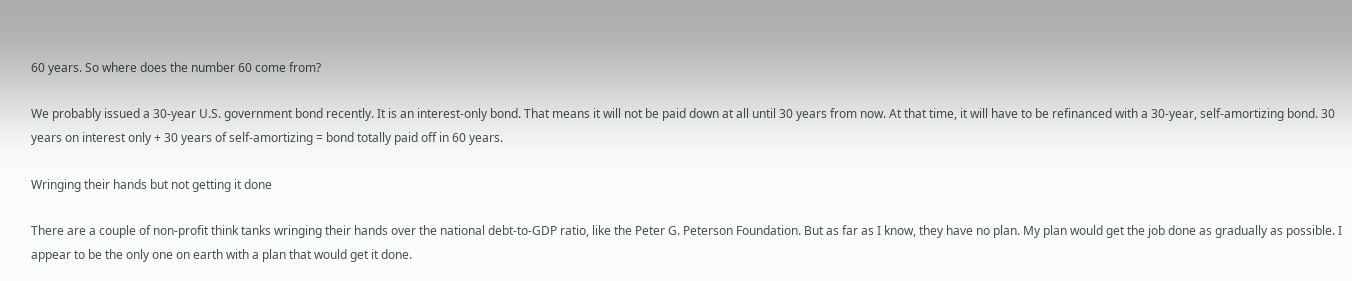60 years. So where does the number 60 come from?

We probably issued a 30-year U.S. government bond recently. It is an interest-only bond. That means it will not be paid down at all until 30 years from now. At that time, it will have to be refinanced with a 30-year, self-amortizing bond. 30 years on interest only + 30 years of self-amortizing = bond totally paid off in 60 years.

Wringing their hands but not getting it done

There are a couple of non-profit think tanks wringing their hands over the national debt-to-GDP ratio, like the Peter G. Peterson Foundation. But as far as I know, they have no plan. My plan would get the job done as gradually as possible. I appear to be the only one on earth with a plan that would get it done.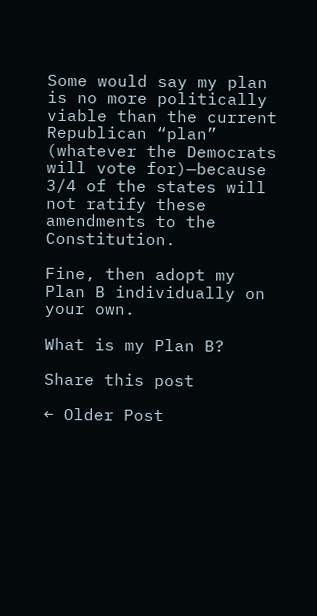Some would say my plan is no more politically viable than the current Republican “plan” (whatever the Democrats will vote for)—because 3/4 of the states will not ratify these amendments to the Constitution.

Fine, then adopt my Plan B individually on your own.

What is my Plan B?

Share this post

← Older Post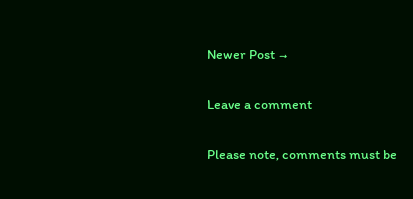Newer Post →

Leave a comment

Please note, comments must be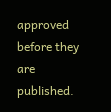approved before they are published.